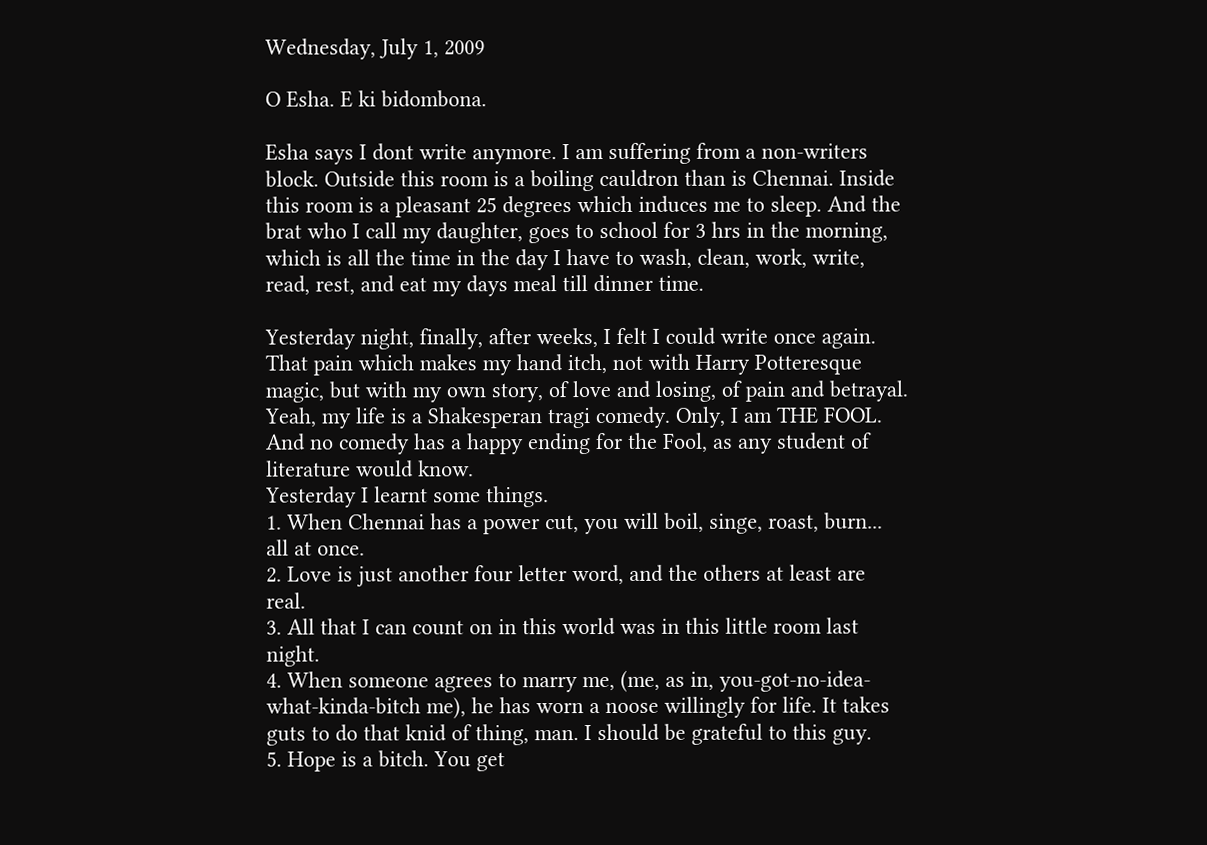Wednesday, July 1, 2009

O Esha. E ki bidombona.

Esha says I dont write anymore. I am suffering from a non-writers block. Outside this room is a boiling cauldron than is Chennai. Inside this room is a pleasant 25 degrees which induces me to sleep. And the brat who I call my daughter, goes to school for 3 hrs in the morning, which is all the time in the day I have to wash, clean, work, write, read, rest, and eat my days meal till dinner time.

Yesterday night, finally, after weeks, I felt I could write once again. That pain which makes my hand itch, not with Harry Potteresque magic, but with my own story, of love and losing, of pain and betrayal. Yeah, my life is a Shakesperan tragi comedy. Only, I am THE FOOL. And no comedy has a happy ending for the Fool, as any student of literature would know.
Yesterday I learnt some things.
1. When Chennai has a power cut, you will boil, singe, roast, burn... all at once.
2. Love is just another four letter word, and the others at least are real.
3. All that I can count on in this world was in this little room last night.
4. When someone agrees to marry me, (me, as in, you-got-no-idea-what-kinda-bitch me), he has worn a noose willingly for life. It takes guts to do that knid of thing, man. I should be grateful to this guy.
5. Hope is a bitch. You get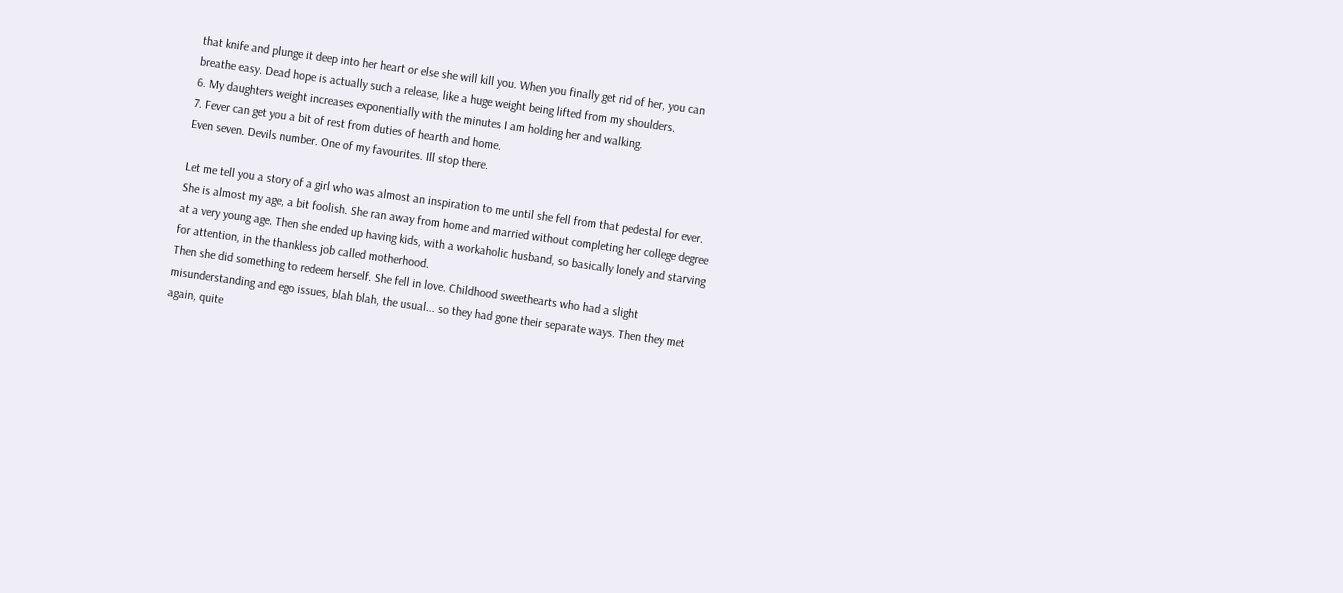that knife and plunge it deep into her heart or else she will kill you. When you finally get rid of her, you can breathe easy. Dead hope is actually such a release, like a huge weight being lifted from my shoulders.
6. My daughters weight increases exponentially with the minutes I am holding her and walking.
7. Fever can get you a bit of rest from duties of hearth and home.
Even seven. Devils number. One of my favourites. Ill stop there.

Let me tell you a story of a girl who was almost an inspiration to me until she fell from that pedestal for ever. She is almost my age, a bit foolish. She ran away from home and married without completing her college degree at a very young age. Then she ended up having kids, with a workaholic husband, so basically lonely and starving for attention, in the thankless job called motherhood.
Then she did something to redeem herself. She fell in love. Childhood sweethearts who had a slight misunderstanding and ego issues, blah blah, the usual... so they had gone their separate ways. Then they met again, quite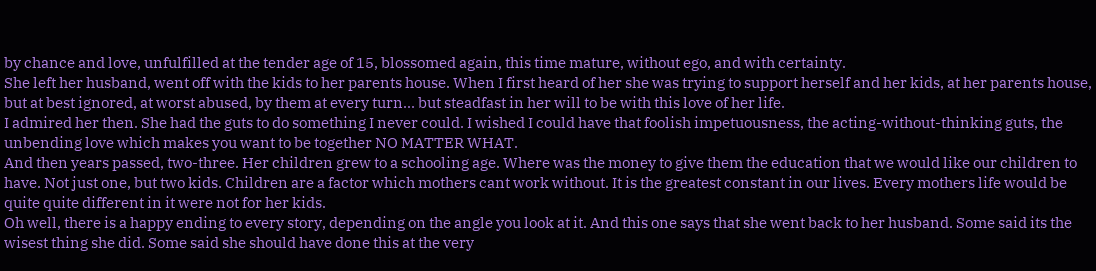by chance and love, unfulfilled at the tender age of 15, blossomed again, this time mature, without ego, and with certainty.
She left her husband, went off with the kids to her parents house. When I first heard of her she was trying to support herself and her kids, at her parents house, but at best ignored, at worst abused, by them at every turn... but steadfast in her will to be with this love of her life.
I admired her then. She had the guts to do something I never could. I wished I could have that foolish impetuousness, the acting-without-thinking guts, the unbending love which makes you want to be together NO MATTER WHAT.
And then years passed, two-three. Her children grew to a schooling age. Where was the money to give them the education that we would like our children to have. Not just one, but two kids. Children are a factor which mothers cant work without. It is the greatest constant in our lives. Every mothers life would be quite quite different in it were not for her kids.
Oh well, there is a happy ending to every story, depending on the angle you look at it. And this one says that she went back to her husband. Some said its the wisest thing she did. Some said she should have done this at the very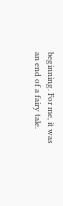beginning. For me, it was an end of a fairy tale.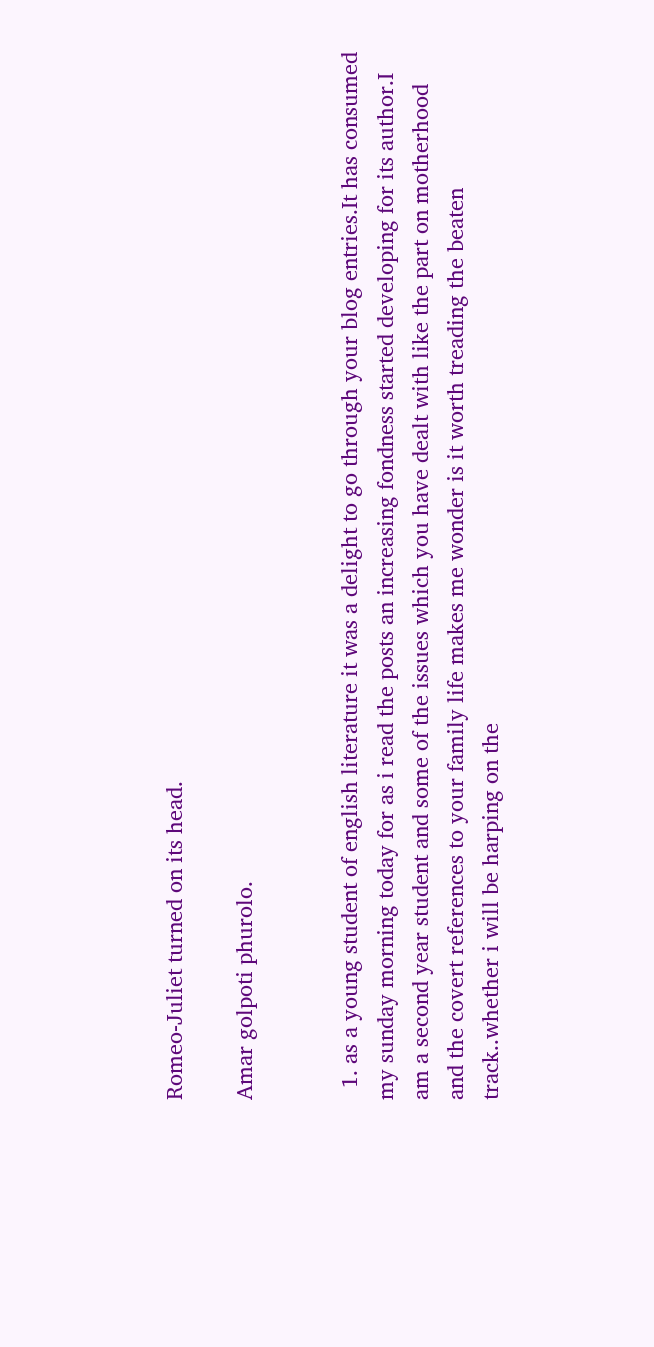Romeo-Juliet turned on its head.

Amar golpoti phurolo.


  1. as a young student of english literature it was a delight to go through your blog entries.It has consumed my sunday morning today for as i read the posts an increasing fondness started developing for its author.I am a second year student and some of the issues which you have dealt with like the part on motherhood and the covert references to your family life makes me wonder is it worth treading the beaten track..whether i will be harping on the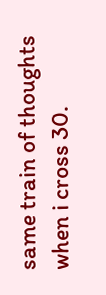same train of thoughts when i cross 30.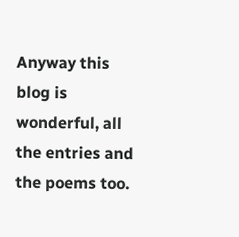Anyway this blog is wonderful, all the entries and the poems too.